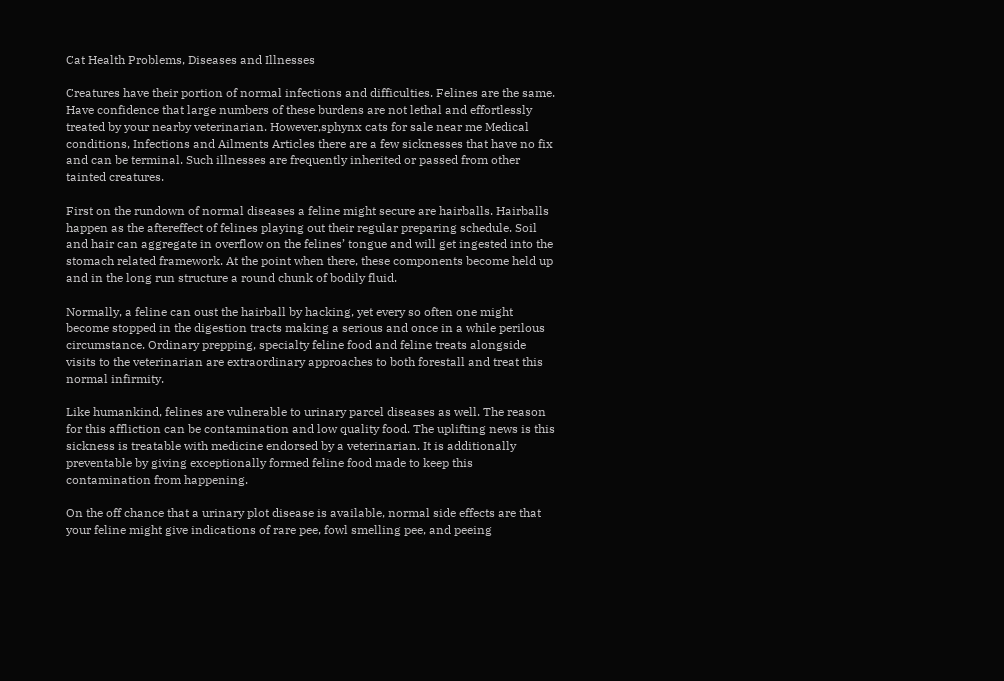Cat Health Problems, Diseases and Illnesses

Creatures have their portion of normal infections and difficulties. Felines are the same. Have confidence that large numbers of these burdens are not lethal and effortlessly treated by your nearby veterinarian. However,sphynx cats for sale near me Medical conditions, Infections and Ailments Articles there are a few sicknesses that have no fix and can be terminal. Such illnesses are frequently inherited or passed from other tainted creatures.

First on the rundown of normal diseases a feline might secure are hairballs. Hairballs happen as the aftereffect of felines playing out their regular preparing schedule. Soil and hair can aggregate in overflow on the felines’ tongue and will get ingested into the stomach related framework. At the point when there, these components become held up and in the long run structure a round chunk of bodily fluid.

Normally, a feline can oust the hairball by hacking, yet every so often one might become stopped in the digestion tracts making a serious and once in a while perilous circumstance. Ordinary prepping, specialty feline food and feline treats alongside visits to the veterinarian are extraordinary approaches to both forestall and treat this normal infirmity.

Like humankind, felines are vulnerable to urinary parcel diseases as well. The reason for this affliction can be contamination and low quality food. The uplifting news is this sickness is treatable with medicine endorsed by a veterinarian. It is additionally preventable by giving exceptionally formed feline food made to keep this contamination from happening.

On the off chance that a urinary plot disease is available, normal side effects are that your feline might give indications of rare pee, fowl smelling pee, and peeing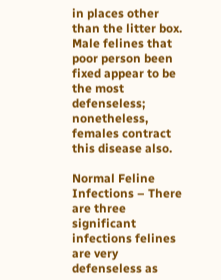in places other than the litter box. Male felines that poor person been fixed appear to be the most defenseless; nonetheless, females contract this disease also.

Normal Feline Infections – There are three significant infections felines are very defenseless as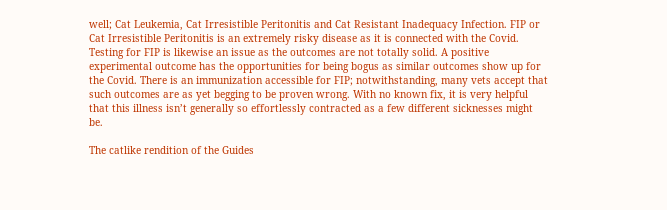well; Cat Leukemia, Cat Irresistible Peritonitis and Cat Resistant Inadequacy Infection. FIP or Cat Irresistible Peritonitis is an extremely risky disease as it is connected with the Covid. Testing for FIP is likewise an issue as the outcomes are not totally solid. A positive experimental outcome has the opportunities for being bogus as similar outcomes show up for the Covid. There is an immunization accessible for FIP; notwithstanding, many vets accept that such outcomes are as yet begging to be proven wrong. With no known fix, it is very helpful that this illness isn’t generally so effortlessly contracted as a few different sicknesses might be.

The catlike rendition of the Guides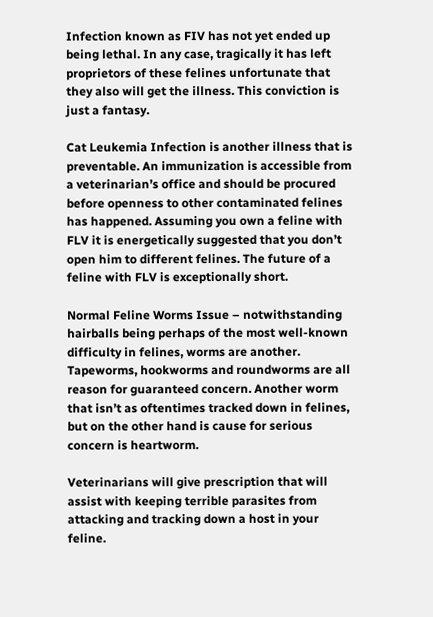Infection known as FIV has not yet ended up being lethal. In any case, tragically it has left proprietors of these felines unfortunate that they also will get the illness. This conviction is just a fantasy.

Cat Leukemia Infection is another illness that is preventable. An immunization is accessible from a veterinarian’s office and should be procured before openness to other contaminated felines has happened. Assuming you own a feline with FLV it is energetically suggested that you don’t open him to different felines. The future of a feline with FLV is exceptionally short.

Normal Feline Worms Issue – notwithstanding hairballs being perhaps of the most well-known difficulty in felines, worms are another. Tapeworms, hookworms and roundworms are all reason for guaranteed concern. Another worm that isn’t as oftentimes tracked down in felines, but on the other hand is cause for serious concern is heartworm.

Veterinarians will give prescription that will assist with keeping terrible parasites from attacking and tracking down a host in your feline.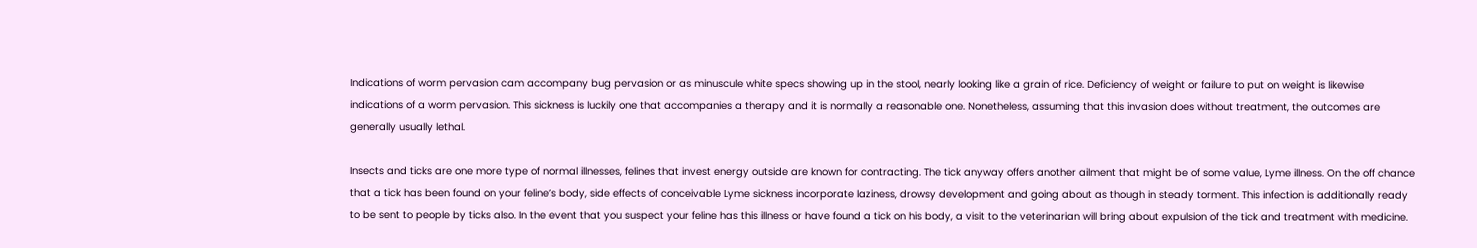Indications of worm pervasion cam accompany bug pervasion or as minuscule white specs showing up in the stool, nearly looking like a grain of rice. Deficiency of weight or failure to put on weight is likewise indications of a worm pervasion. This sickness is luckily one that accompanies a therapy and it is normally a reasonable one. Nonetheless, assuming that this invasion does without treatment, the outcomes are generally usually lethal.

Insects and ticks are one more type of normal illnesses, felines that invest energy outside are known for contracting. The tick anyway offers another ailment that might be of some value, Lyme illness. On the off chance that a tick has been found on your feline’s body, side effects of conceivable Lyme sickness incorporate laziness, drowsy development and going about as though in steady torment. This infection is additionally ready to be sent to people by ticks also. In the event that you suspect your feline has this illness or have found a tick on his body, a visit to the veterinarian will bring about expulsion of the tick and treatment with medicine.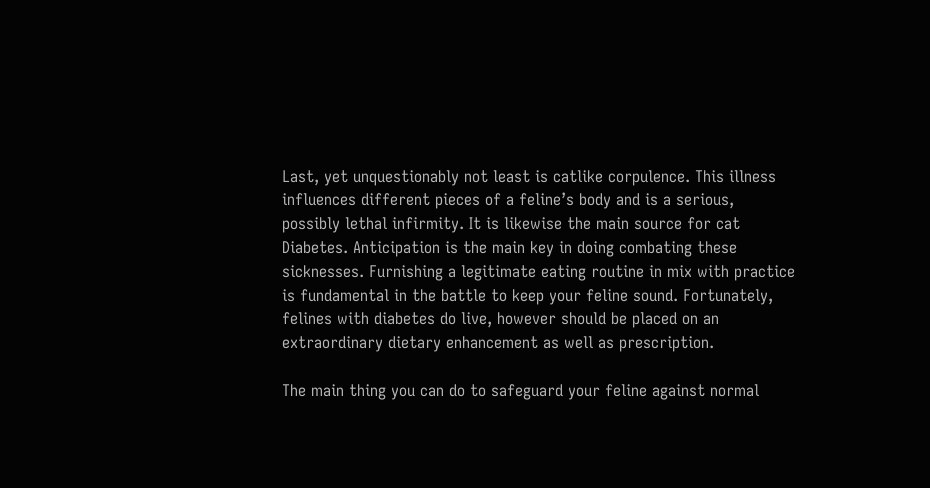Last, yet unquestionably not least is catlike corpulence. This illness influences different pieces of a feline’s body and is a serious, possibly lethal infirmity. It is likewise the main source for cat Diabetes. Anticipation is the main key in doing combating these sicknesses. Furnishing a legitimate eating routine in mix with practice is fundamental in the battle to keep your feline sound. Fortunately, felines with diabetes do live, however should be placed on an extraordinary dietary enhancement as well as prescription.

The main thing you can do to safeguard your feline against normal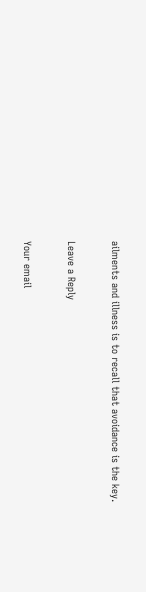ailments and illness is to recall that avoidance is the key.

Leave a Reply

Your email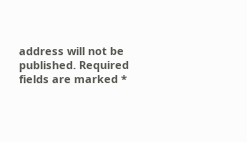address will not be published. Required fields are marked *